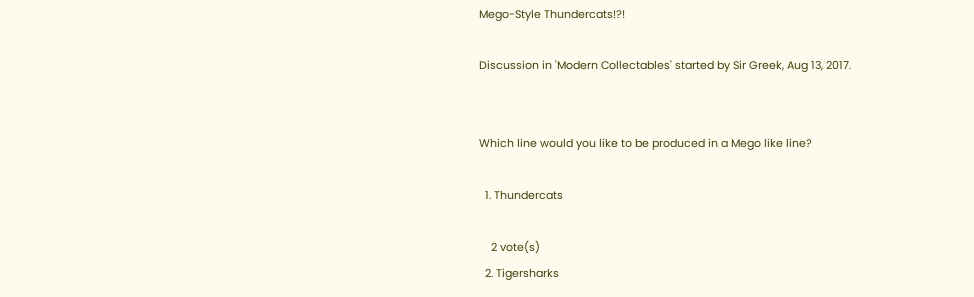Mego-Style Thundercats!?!

Discussion in 'Modern Collectables' started by Sir Greek, Aug 13, 2017.


Which line would you like to be produced in a Mego like line?

  1. Thundercats

    2 vote(s)
  2. Tigersharks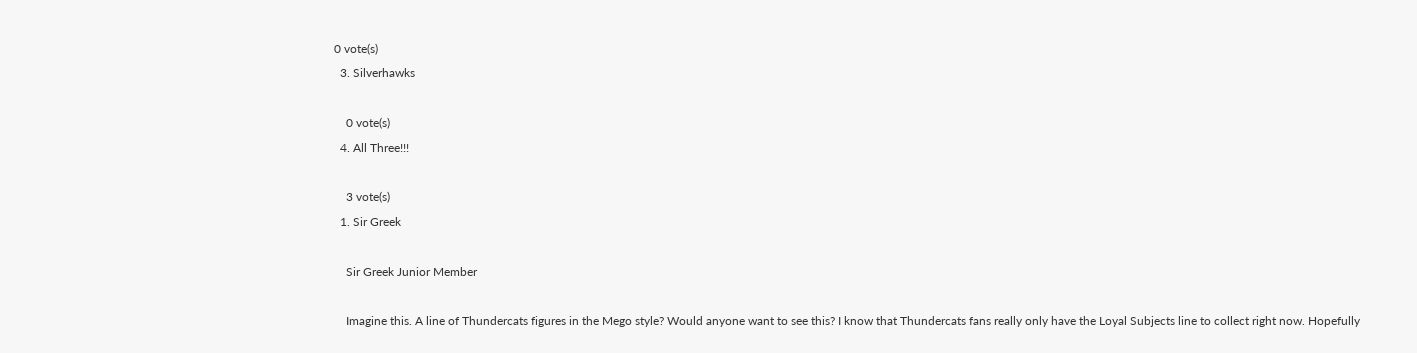0 vote(s)
  3. Silverhawks

    0 vote(s)
  4. All Three!!!

    3 vote(s)
  1. Sir Greek

    Sir Greek Junior Member

    Imagine this. A line of Thundercats figures in the Mego style? Would anyone want to see this? I know that Thundercats fans really only have the Loyal Subjects line to collect right now. Hopefully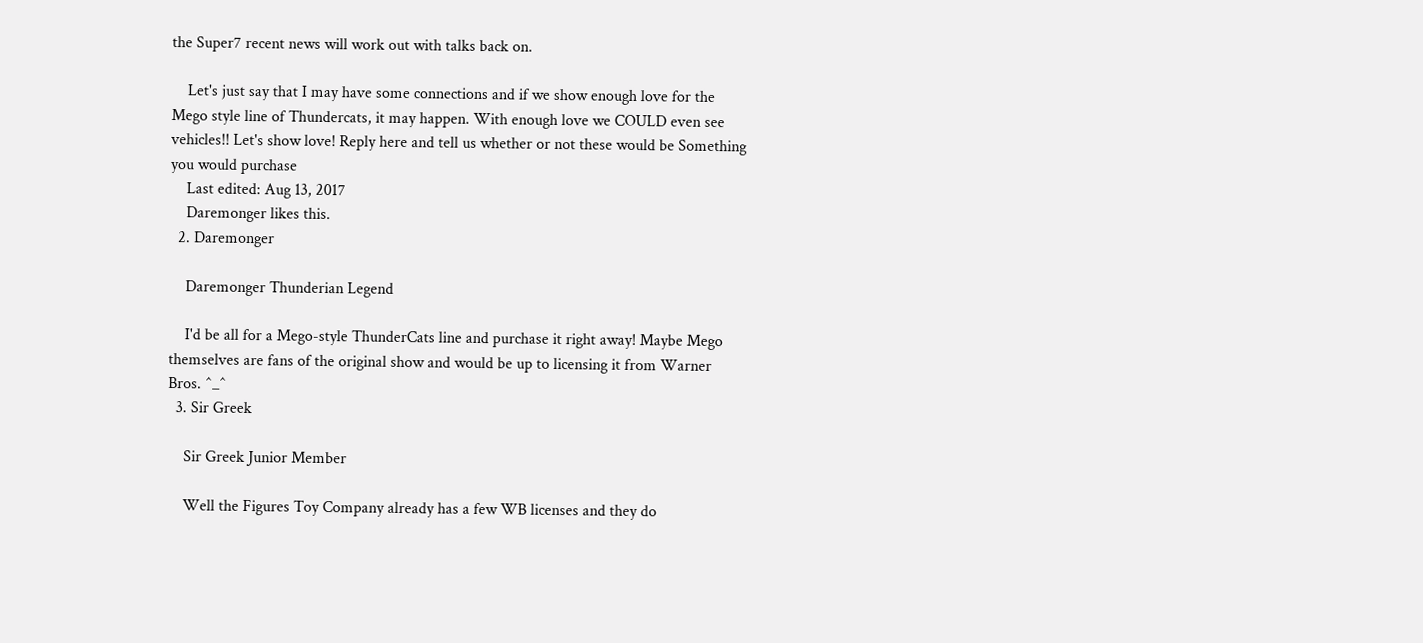the Super7 recent news will work out with talks back on.

    Let's just say that I may have some connections and if we show enough love for the Mego style line of Thundercats, it may happen. With enough love we COULD even see vehicles!! Let's show love! Reply here and tell us whether or not these would be Something you would purchase
    Last edited: Aug 13, 2017
    Daremonger likes this.
  2. Daremonger

    Daremonger Thunderian Legend

    I'd be all for a Mego-style ThunderCats line and purchase it right away! Maybe Mego themselves are fans of the original show and would be up to licensing it from Warner Bros. ^_^
  3. Sir Greek

    Sir Greek Junior Member

    Well the Figures Toy Company already has a few WB licenses and they do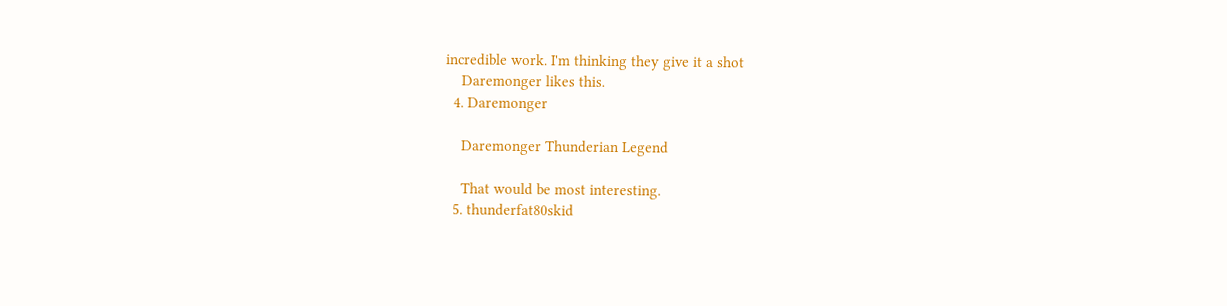incredible work. I'm thinking they give it a shot
    Daremonger likes this.
  4. Daremonger

    Daremonger Thunderian Legend

    That would be most interesting.
  5. thunderfat80skid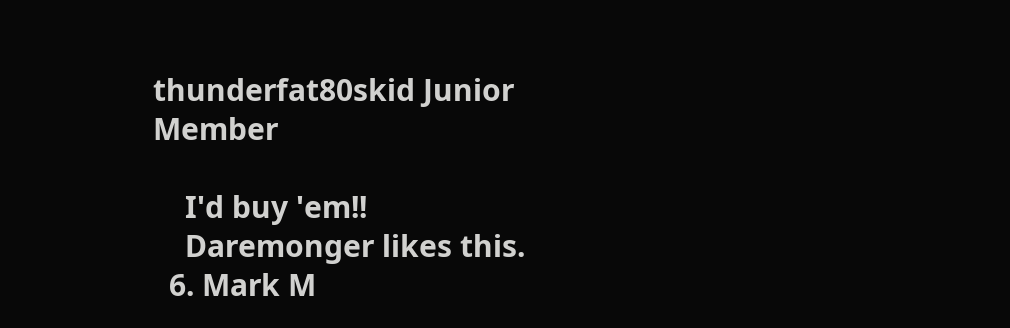thunderfat80skid Junior Member

    I'd buy 'em!!
    Daremonger likes this.
  6. Mark M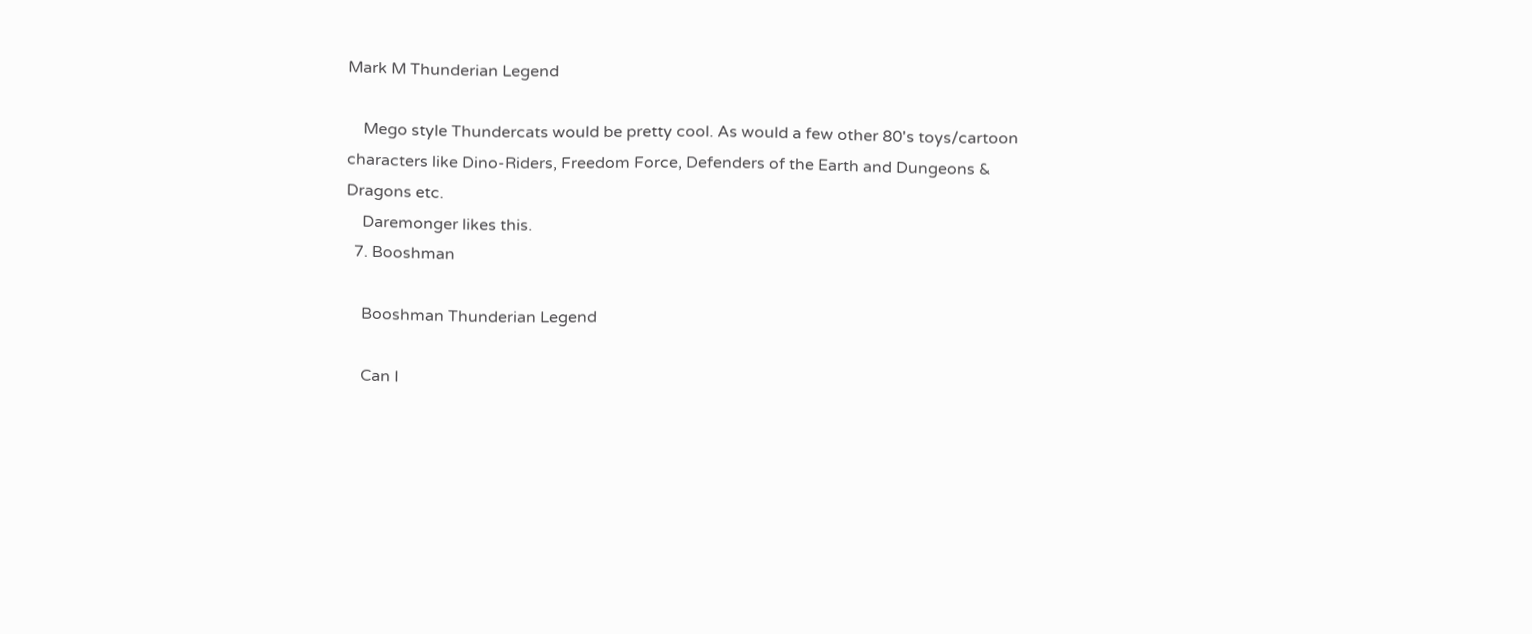Mark M Thunderian Legend

    Mego style Thundercats would be pretty cool. As would a few other 80's toys/cartoon characters like Dino-Riders, Freedom Force, Defenders of the Earth and Dungeons & Dragons etc.
    Daremonger likes this.
  7. Booshman

    Booshman Thunderian Legend

    Can I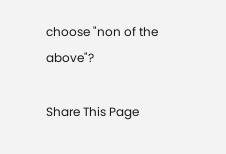choose "non of the above"?

Share This Page